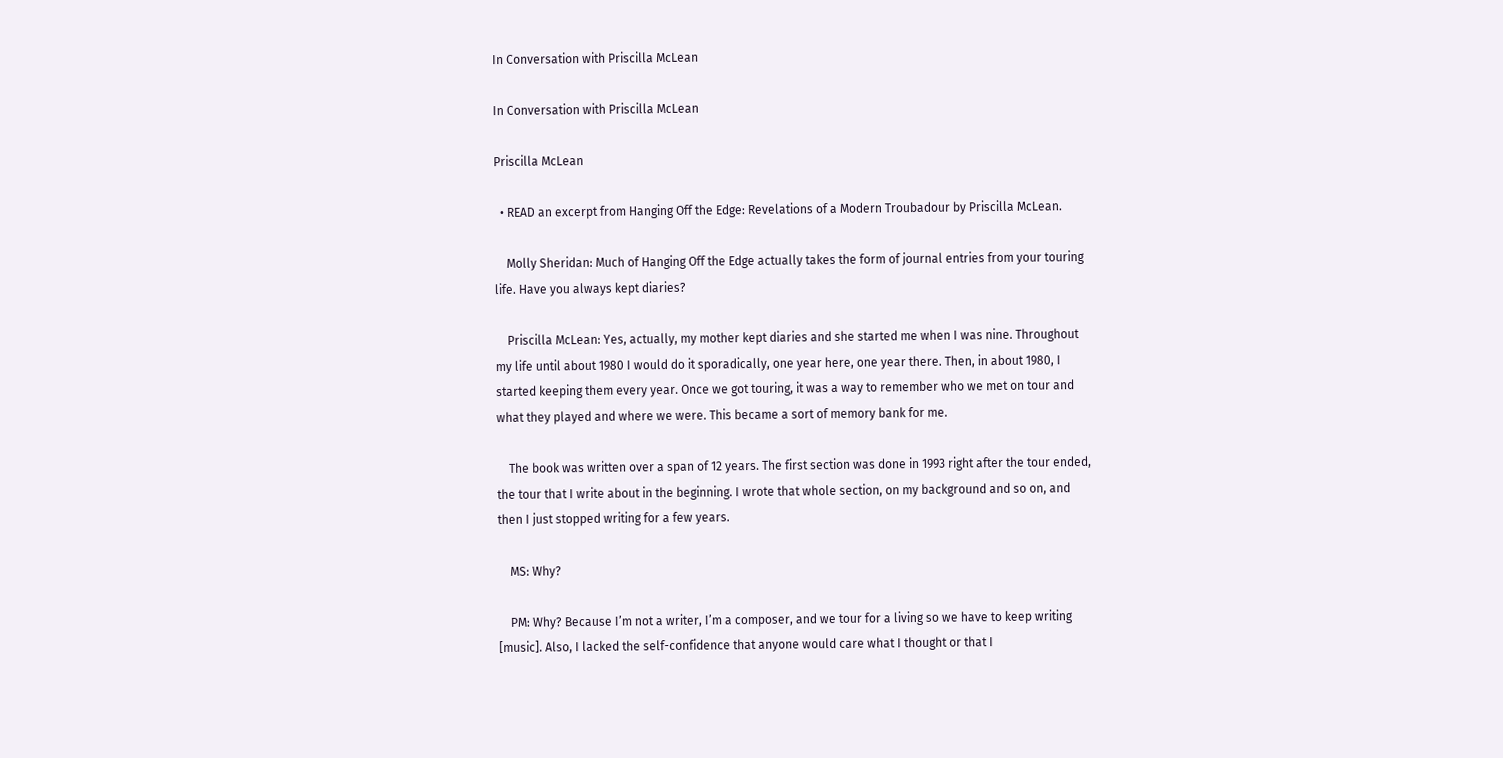In Conversation with Priscilla McLean

In Conversation with Priscilla McLean

Priscilla McLean

  • READ an excerpt from Hanging Off the Edge: Revelations of a Modern Troubadour by Priscilla McLean.

    Molly Sheridan: Much of Hanging Off the Edge actually takes the form of journal entries from your touring life. Have you always kept diaries?

    Priscilla McLean: Yes, actually, my mother kept diaries and she started me when I was nine. Throughout my life until about 1980 I would do it sporadically, one year here, one year there. Then, in about 1980, I started keeping them every year. Once we got touring, it was a way to remember who we met on tour and what they played and where we were. This became a sort of memory bank for me.

    The book was written over a span of 12 years. The first section was done in 1993 right after the tour ended, the tour that I write about in the beginning. I wrote that whole section, on my background and so on, and then I just stopped writing for a few years.

    MS: Why?

    PM: Why? Because I’m not a writer, I’m a composer, and we tour for a living so we have to keep writing [music]. Also, I lacked the self-confidence that anyone would care what I thought or that I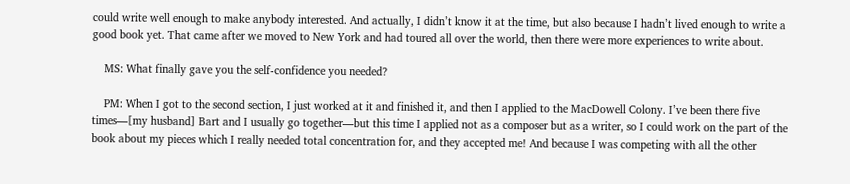could write well enough to make anybody interested. And actually, I didn’t know it at the time, but also because I hadn’t lived enough to write a good book yet. That came after we moved to New York and had toured all over the world, then there were more experiences to write about.

    MS: What finally gave you the self-confidence you needed?

    PM: When I got to the second section, I just worked at it and finished it, and then I applied to the MacDowell Colony. I’ve been there five times—[my husband] Bart and I usually go together—but this time I applied not as a composer but as a writer, so I could work on the part of the book about my pieces which I really needed total concentration for, and they accepted me! And because I was competing with all the other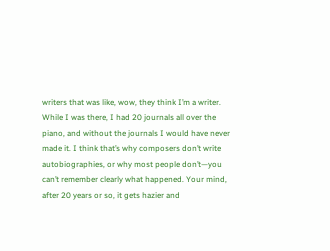writers that was like, wow, they think I’m a writer. While I was there, I had 20 journals all over the piano, and without the journals I would have never made it. I think that’s why composers don’t write autobiographies, or why most people don’t—you can’t remember clearly what happened. Your mind, after 20 years or so, it gets hazier and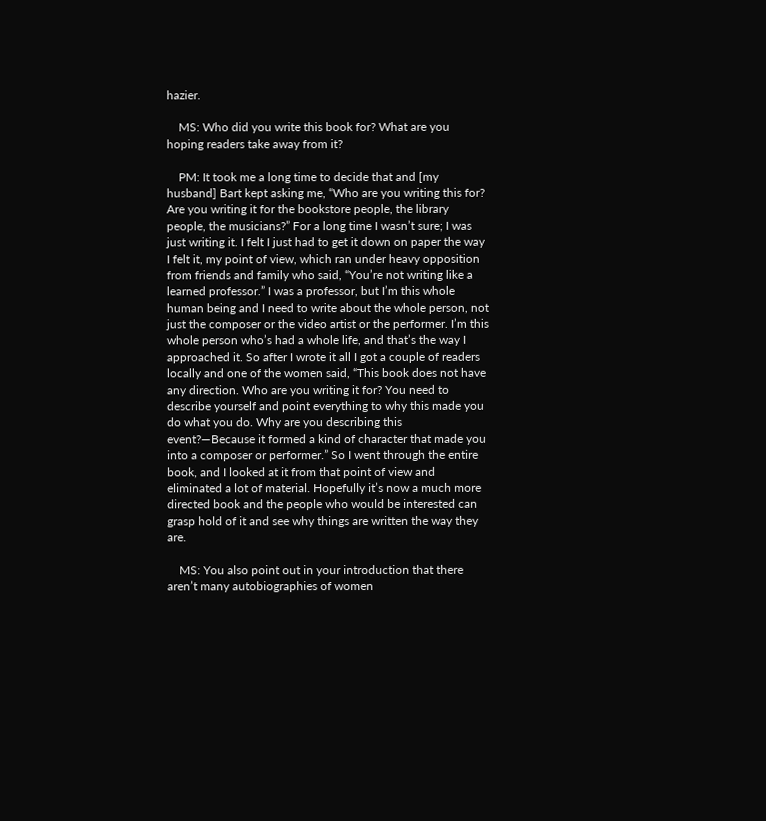hazier.

    MS: Who did you write this book for? What are you hoping readers take away from it?

    PM: It took me a long time to decide that and [my husband] Bart kept asking me, “Who are you writing this for? Are you writing it for the bookstore people, the library people, the musicians?” For a long time I wasn’t sure; I was just writing it. I felt I just had to get it down on paper the way I felt it, my point of view, which ran under heavy opposition from friends and family who said, “You’re not writing like a learned professor.” I was a professor, but I’m this whole human being and I need to write about the whole person, not just the composer or the video artist or the performer. I’m this whole person who’s had a whole life, and that’s the way I approached it. So after I wrote it all I got a couple of readers locally and one of the women said, “This book does not have any direction. Who are you writing it for? You need to describe yourself and point everything to why this made you do what you do. Why are you describing this event?—Because it formed a kind of character that made you into a composer or performer.” So I went through the entire book, and I looked at it from that point of view and eliminated a lot of material. Hopefully it’s now a much more directed book and the people who would be interested can grasp hold of it and see why things are written the way they are.

    MS: You also point out in your introduction that there aren’t many autobiographies of women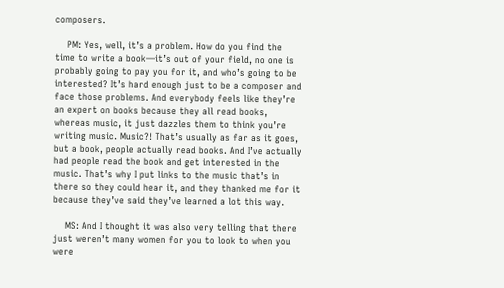composers.

    PM: Yes, well, it’s a problem. How do you find the time to write a book—it’s out of your field, no one is probably going to pay you for it, and who’s going to be interested? It’s hard enough just to be a composer and face those problems. And everybody feels like they’re an expert on books because they all read books, whereas music, it just dazzles them to think you’re writing music. Music?! That’s usually as far as it goes, but a book, people actually read books. And I’ve actually had people read the book and get interested in the music. That’s why I put links to the music that’s in there so they could hear it, and they thanked me for it because they’ve said they’ve learned a lot this way.

    MS: And I thought it was also very telling that there just weren’t many women for you to look to when you were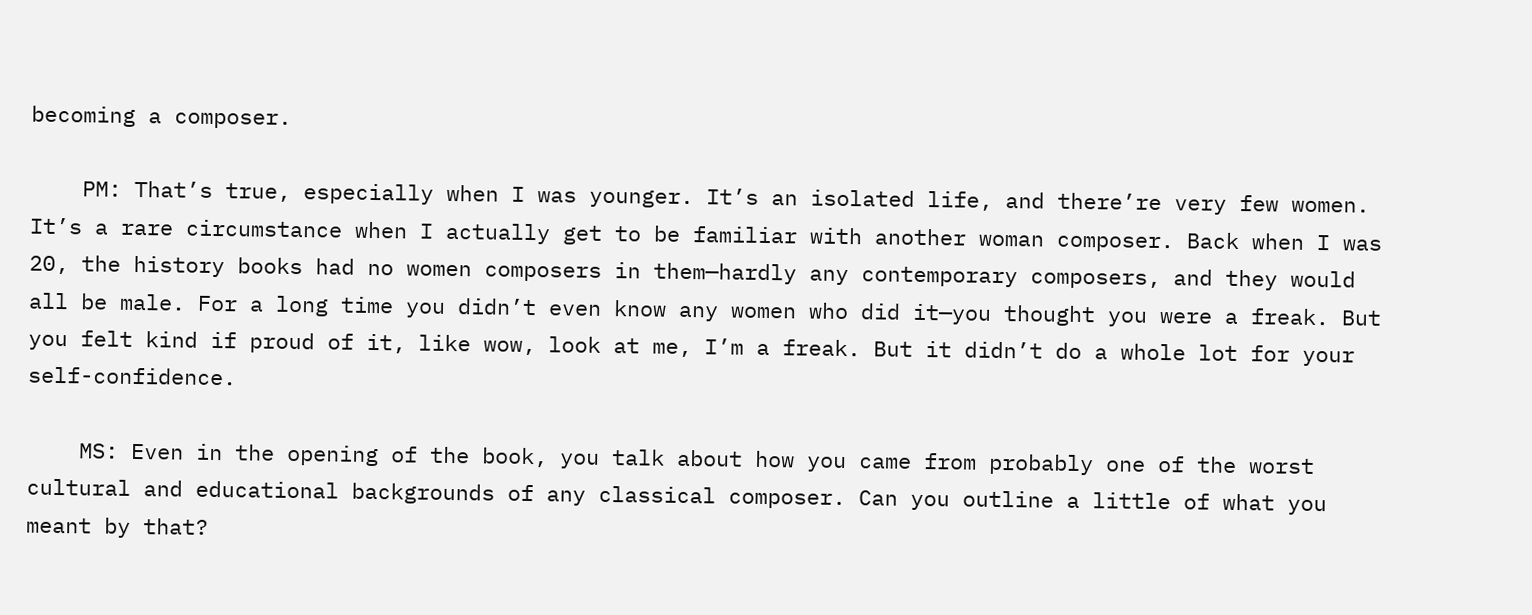becoming a composer.

    PM: That’s true, especially when I was younger. It’s an isolated life, and there’re very few women. It’s a rare circumstance when I actually get to be familiar with another woman composer. Back when I was 20, the history books had no women composers in them—hardly any contemporary composers, and they would all be male. For a long time you didn’t even know any women who did it—you thought you were a freak. But you felt kind if proud of it, like wow, look at me, I’m a freak. But it didn’t do a whole lot for your self-confidence.

    MS: Even in the opening of the book, you talk about how you came from probably one of the worst cultural and educational backgrounds of any classical composer. Can you outline a little of what you meant by that?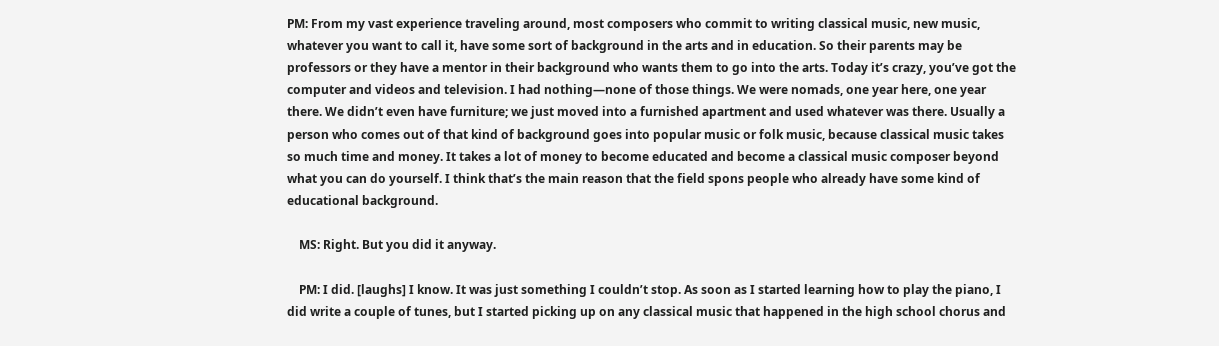PM: From my vast experience traveling around, most composers who commit to writing classical music, new music, whatever you want to call it, have some sort of background in the arts and in education. So their parents may be professors or they have a mentor in their background who wants them to go into the arts. Today it’s crazy, you’ve got the computer and videos and television. I had nothing—none of those things. We were nomads, one year here, one year there. We didn’t even have furniture; we just moved into a furnished apartment and used whatever was there. Usually a person who comes out of that kind of background goes into popular music or folk music, because classical music takes so much time and money. It takes a lot of money to become educated and become a classical music composer beyond what you can do yourself. I think that’s the main reason that the field spons people who already have some kind of educational background.

    MS: Right. But you did it anyway.

    PM: I did. [laughs] I know. It was just something I couldn’t stop. As soon as I started learning how to play the piano, I did write a couple of tunes, but I started picking up on any classical music that happened in the high school chorus and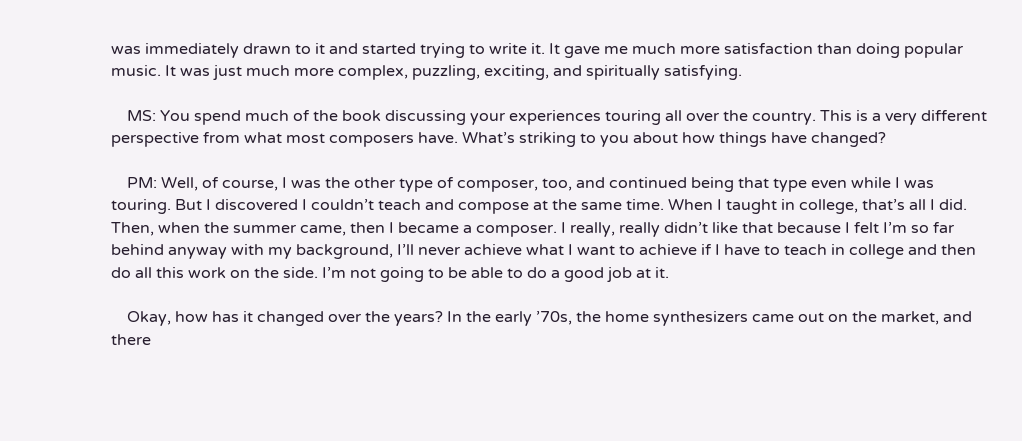was immediately drawn to it and started trying to write it. It gave me much more satisfaction than doing popular music. It was just much more complex, puzzling, exciting, and spiritually satisfying.

    MS: You spend much of the book discussing your experiences touring all over the country. This is a very different perspective from what most composers have. What’s striking to you about how things have changed?

    PM: Well, of course, I was the other type of composer, too, and continued being that type even while I was touring. But I discovered I couldn’t teach and compose at the same time. When I taught in college, that’s all I did. Then, when the summer came, then I became a composer. I really, really didn’t like that because I felt I’m so far behind anyway with my background, I’ll never achieve what I want to achieve if I have to teach in college and then do all this work on the side. I’m not going to be able to do a good job at it.

    Okay, how has it changed over the years? In the early ’70s, the home synthesizers came out on the market, and there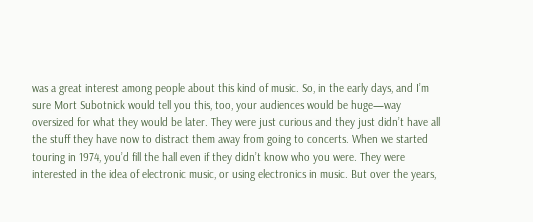was a great interest among people about this kind of music. So, in the early days, and I’m sure Mort Subotnick would tell you this, too, your audiences would be huge—way oversized for what they would be later. They were just curious and they just didn’t have all the stuff they have now to distract them away from going to concerts. When we started touring in 1974, you’d fill the hall even if they didn’t know who you were. They were interested in the idea of electronic music, or using electronics in music. But over the years,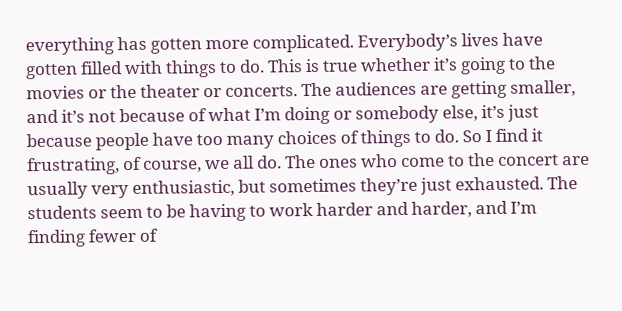everything has gotten more complicated. Everybody’s lives have gotten filled with things to do. This is true whether it’s going to the movies or the theater or concerts. The audiences are getting smaller, and it’s not because of what I’m doing or somebody else, it’s just because people have too many choices of things to do. So I find it frustrating, of course, we all do. The ones who come to the concert are usually very enthusiastic, but sometimes they’re just exhausted. The students seem to be having to work harder and harder, and I’m finding fewer of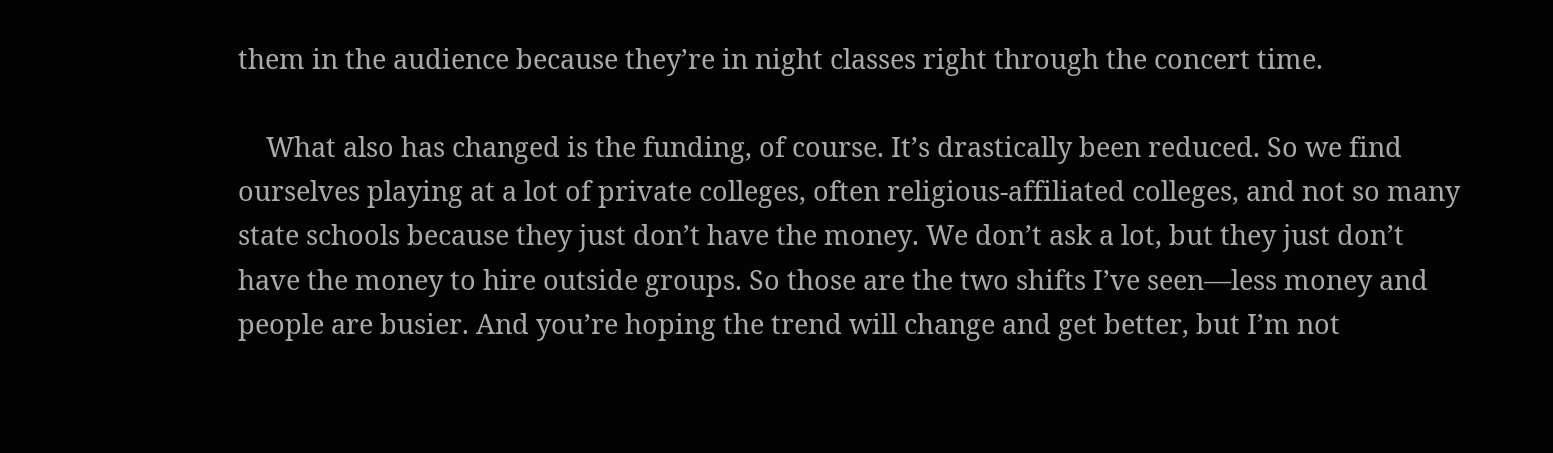them in the audience because they’re in night classes right through the concert time.

    What also has changed is the funding, of course. It’s drastically been reduced. So we find ourselves playing at a lot of private colleges, often religious-affiliated colleges, and not so many state schools because they just don’t have the money. We don’t ask a lot, but they just don’t have the money to hire outside groups. So those are the two shifts I’ve seen—less money and people are busier. And you’re hoping the trend will change and get better, but I’m not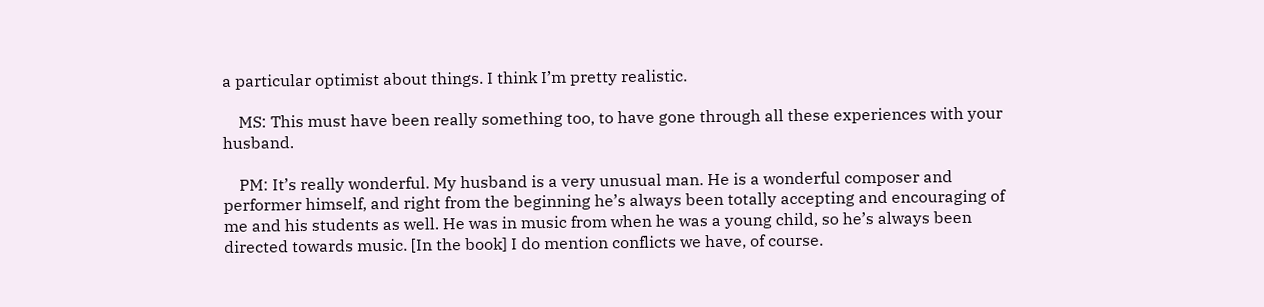a particular optimist about things. I think I’m pretty realistic.

    MS: This must have been really something too, to have gone through all these experiences with your husband.

    PM: It’s really wonderful. My husband is a very unusual man. He is a wonderful composer and performer himself, and right from the beginning he’s always been totally accepting and encouraging of me and his students as well. He was in music from when he was a young child, so he’s always been directed towards music. [In the book] I do mention conflicts we have, of course.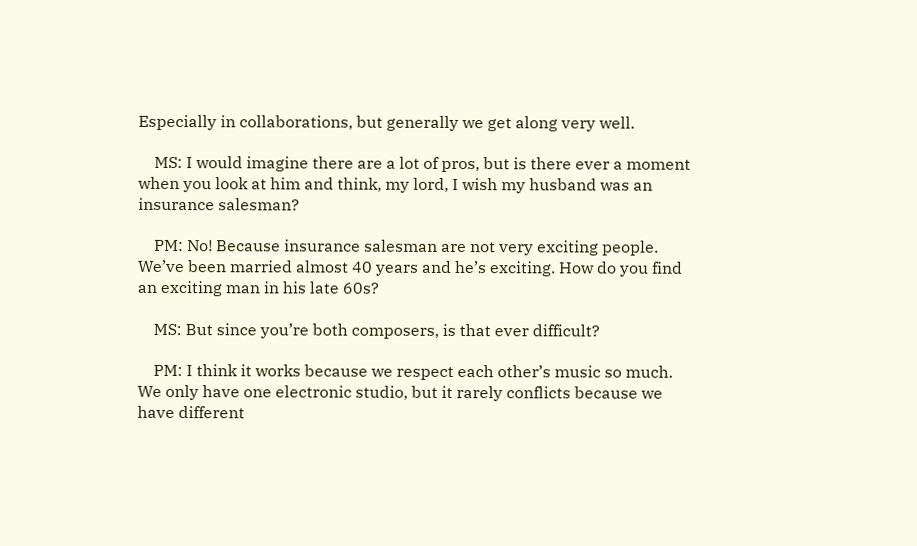Especially in collaborations, but generally we get along very well.

    MS: I would imagine there are a lot of pros, but is there ever a moment when you look at him and think, my lord, I wish my husband was an insurance salesman?

    PM: No! Because insurance salesman are not very exciting people. We’ve been married almost 40 years and he’s exciting. How do you find an exciting man in his late 60s?

    MS: But since you’re both composers, is that ever difficult?

    PM: I think it works because we respect each other’s music so much. We only have one electronic studio, but it rarely conflicts because we have different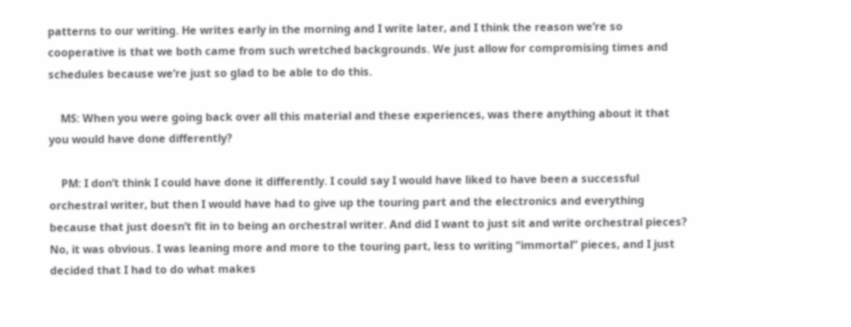patterns to our writing. He writes early in the morning and I write later, and I think the reason we’re so cooperative is that we both came from such wretched backgrounds. We just allow for compromising times and schedules because we’re just so glad to be able to do this.

    MS: When you were going back over all this material and these experiences, was there anything about it that you would have done differently?

    PM: I don’t think I could have done it differently. I could say I would have liked to have been a successful orchestral writer, but then I would have had to give up the touring part and the electronics and everything because that just doesn’t fit in to being an orchestral writer. And did I want to just sit and write orchestral pieces? No, it was obvious. I was leaning more and more to the touring part, less to writing “immortal” pieces, and I just decided that I had to do what makes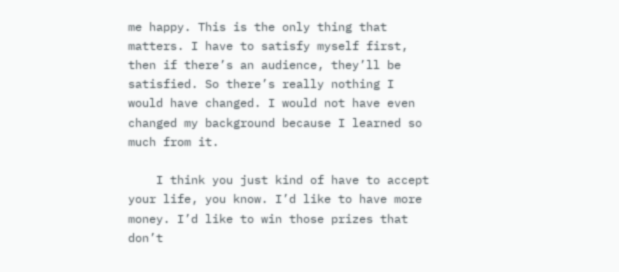me happy. This is the only thing that matters. I have to satisfy myself first, then if there’s an audience, they’ll be satisfied. So there’s really nothing I would have changed. I would not have even changed my background because I learned so much from it.

    I think you just kind of have to accept your life, you know. I’d like to have more money. I’d like to win those prizes that don’t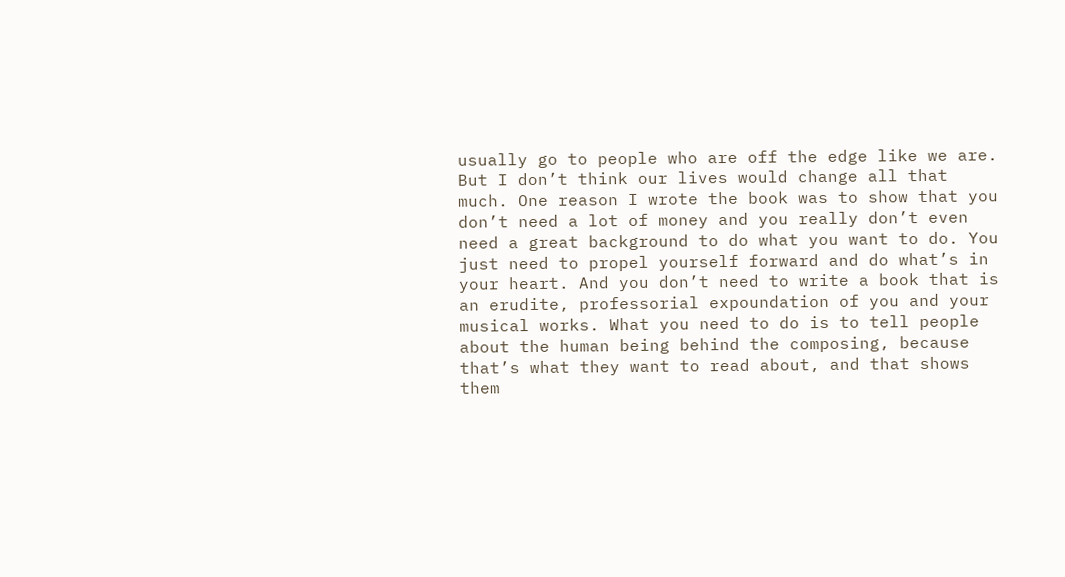usually go to people who are off the edge like we are. But I don’t think our lives would change all that much. One reason I wrote the book was to show that you don’t need a lot of money and you really don’t even need a great background to do what you want to do. You just need to propel yourself forward and do what’s in your heart. And you don’t need to write a book that is an erudite, professorial expoundation of you and your musical works. What you need to do is to tell people about the human being behind the composing, because that’s what they want to read about, and that shows them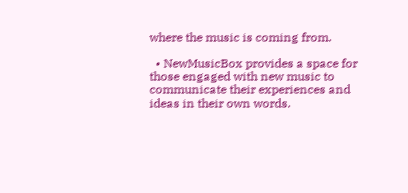where the music is coming from.

  • NewMusicBox provides a space for those engaged with new music to communicate their experiences and ideas in their own words.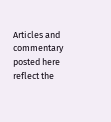Articles and commentary posted here reflect the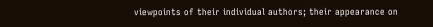viewpoints of their individual authors; their appearance on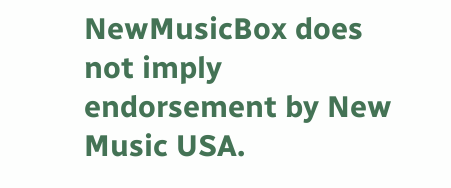NewMusicBox does not imply endorsement by New Music USA.